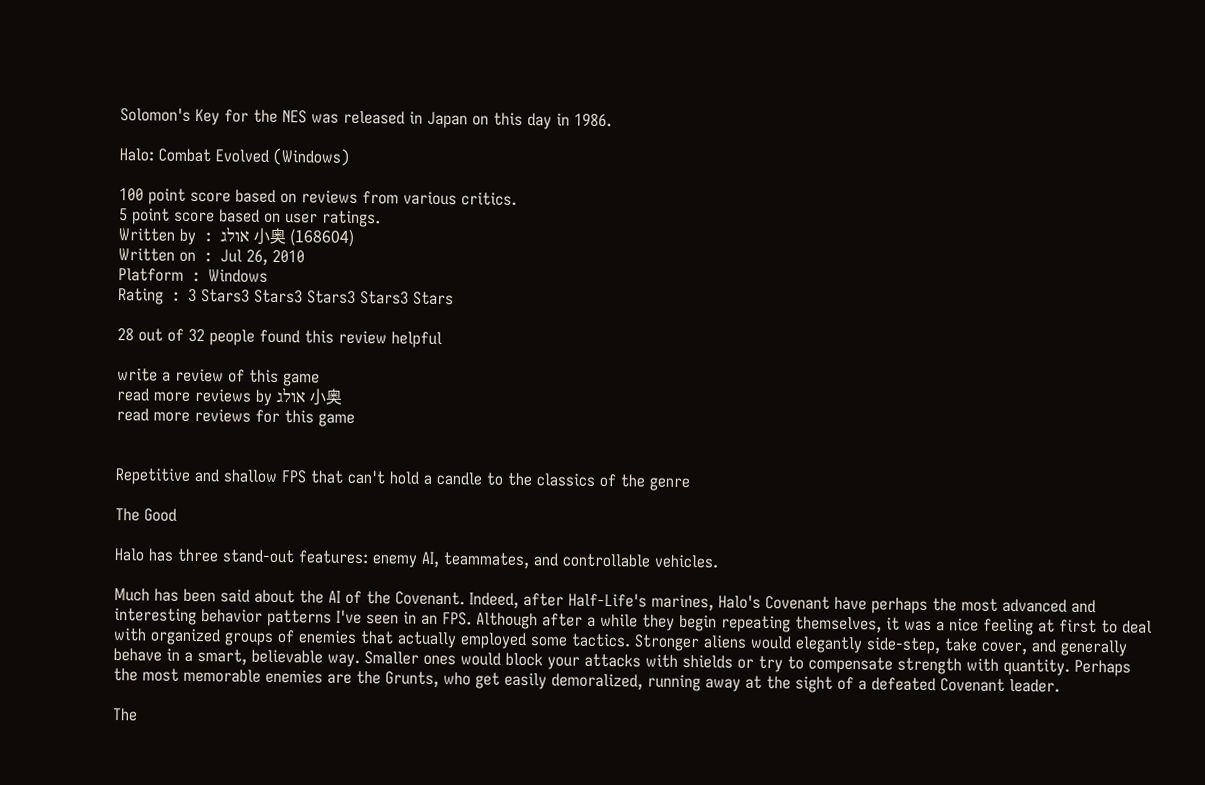Solomon's Key for the NES was released in Japan on this day in 1986.

Halo: Combat Evolved (Windows)

100 point score based on reviews from various critics.
5 point score based on user ratings.
Written by  :  אולג 小奥 (168604)
Written on  :  Jul 26, 2010
Platform  :  Windows
Rating  :  3 Stars3 Stars3 Stars3 Stars3 Stars

28 out of 32 people found this review helpful

write a review of this game
read more reviews by אולג 小奥
read more reviews for this game


Repetitive and shallow FPS that can't hold a candle to the classics of the genre

The Good

Halo has three stand-out features: enemy AI, teammates, and controllable vehicles.

Much has been said about the AI of the Covenant. Indeed, after Half-Life's marines, Halo's Covenant have perhaps the most advanced and interesting behavior patterns I've seen in an FPS. Although after a while they begin repeating themselves, it was a nice feeling at first to deal with organized groups of enemies that actually employed some tactics. Stronger aliens would elegantly side-step, take cover, and generally behave in a smart, believable way. Smaller ones would block your attacks with shields or try to compensate strength with quantity. Perhaps the most memorable enemies are the Grunts, who get easily demoralized, running away at the sight of a defeated Covenant leader.

The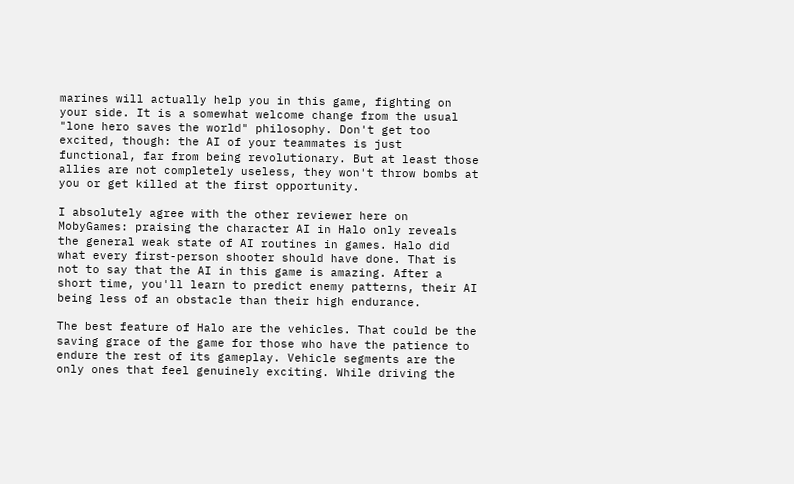marines will actually help you in this game, fighting on your side. It is a somewhat welcome change from the usual "lone hero saves the world" philosophy. Don't get too excited, though: the AI of your teammates is just functional, far from being revolutionary. But at least those allies are not completely useless, they won't throw bombs at you or get killed at the first opportunity.

I absolutely agree with the other reviewer here on MobyGames: praising the character AI in Halo only reveals the general weak state of AI routines in games. Halo did what every first-person shooter should have done. That is not to say that the AI in this game is amazing. After a short time, you'll learn to predict enemy patterns, their AI being less of an obstacle than their high endurance.

The best feature of Halo are the vehicles. That could be the saving grace of the game for those who have the patience to endure the rest of its gameplay. Vehicle segments are the only ones that feel genuinely exciting. While driving the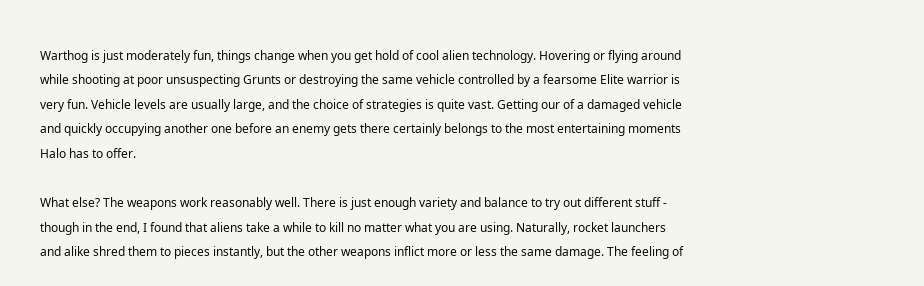Warthog is just moderately fun, things change when you get hold of cool alien technology. Hovering or flying around while shooting at poor unsuspecting Grunts or destroying the same vehicle controlled by a fearsome Elite warrior is very fun. Vehicle levels are usually large, and the choice of strategies is quite vast. Getting our of a damaged vehicle and quickly occupying another one before an enemy gets there certainly belongs to the most entertaining moments Halo has to offer.

What else? The weapons work reasonably well. There is just enough variety and balance to try out different stuff - though in the end, I found that aliens take a while to kill no matter what you are using. Naturally, rocket launchers and alike shred them to pieces instantly, but the other weapons inflict more or less the same damage. The feeling of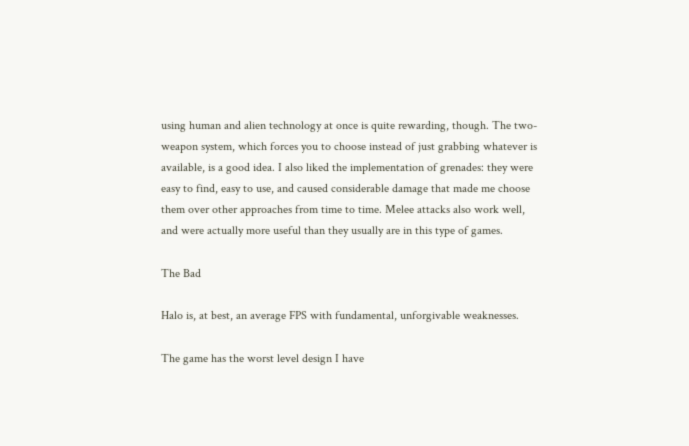using human and alien technology at once is quite rewarding, though. The two-weapon system, which forces you to choose instead of just grabbing whatever is available, is a good idea. I also liked the implementation of grenades: they were easy to find, easy to use, and caused considerable damage that made me choose them over other approaches from time to time. Melee attacks also work well, and were actually more useful than they usually are in this type of games.

The Bad

Halo is, at best, an average FPS with fundamental, unforgivable weaknesses.

The game has the worst level design I have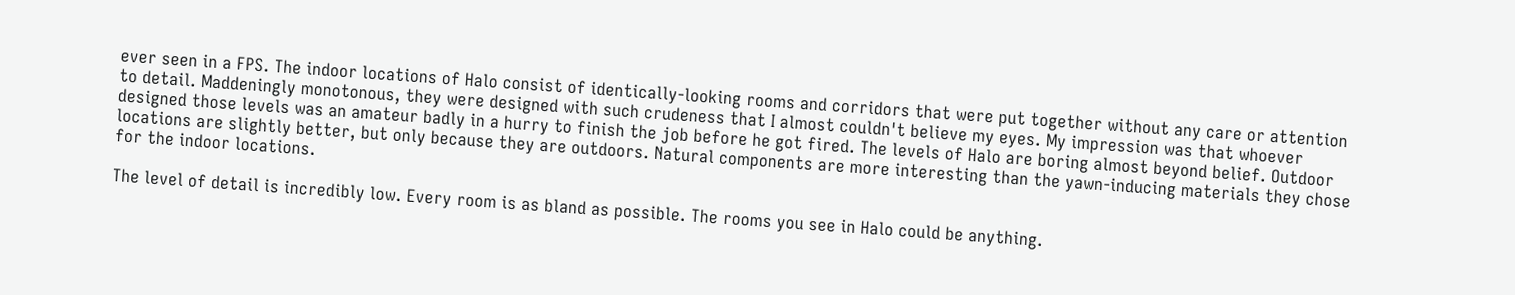ever seen in a FPS. The indoor locations of Halo consist of identically-looking rooms and corridors that were put together without any care or attention to detail. Maddeningly monotonous, they were designed with such crudeness that I almost couldn't believe my eyes. My impression was that whoever designed those levels was an amateur badly in a hurry to finish the job before he got fired. The levels of Halo are boring almost beyond belief. Outdoor locations are slightly better, but only because they are outdoors. Natural components are more interesting than the yawn-inducing materials they chose for the indoor locations.

The level of detail is incredibly low. Every room is as bland as possible. The rooms you see in Halo could be anything.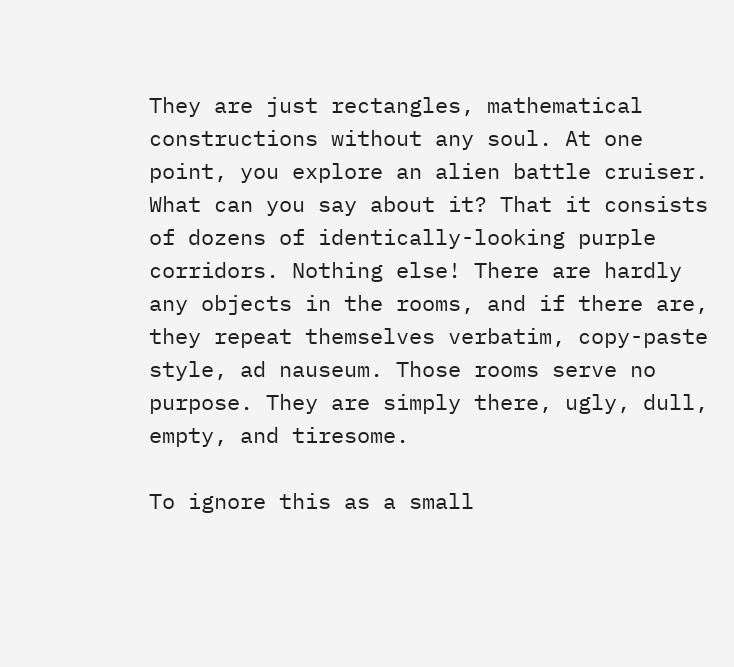They are just rectangles, mathematical constructions without any soul. At one point, you explore an alien battle cruiser. What can you say about it? That it consists of dozens of identically-looking purple corridors. Nothing else! There are hardly any objects in the rooms, and if there are, they repeat themselves verbatim, copy-paste style, ad nauseum. Those rooms serve no purpose. They are simply there, ugly, dull, empty, and tiresome.

To ignore this as a small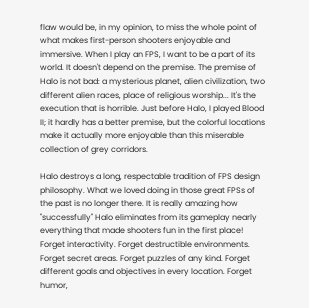flaw would be, in my opinion, to miss the whole point of what makes first-person shooters enjoyable and immersive. When I play an FPS, I want to be a part of its world. It doesn't depend on the premise. The premise of Halo is not bad: a mysterious planet, alien civilization, two different alien races, place of religious worship... It's the execution that is horrible. Just before Halo, I played Blood II; it hardly has a better premise, but the colorful locations make it actually more enjoyable than this miserable collection of grey corridors.

Halo destroys a long, respectable tradition of FPS design philosophy. What we loved doing in those great FPSs of the past is no longer there. It is really amazing how "successfully" Halo eliminates from its gameplay nearly everything that made shooters fun in the first place! Forget interactivity. Forget destructible environments. Forget secret areas. Forget puzzles of any kind. Forget different goals and objectives in every location. Forget humor,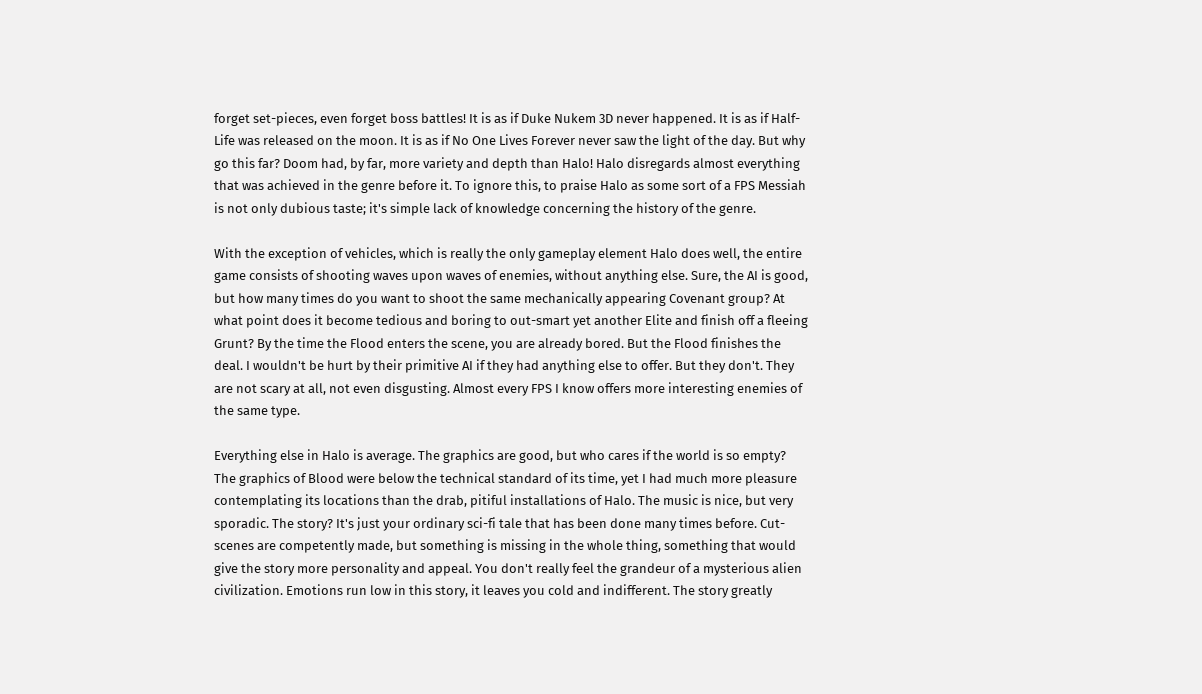forget set-pieces, even forget boss battles! It is as if Duke Nukem 3D never happened. It is as if Half-Life was released on the moon. It is as if No One Lives Forever never saw the light of the day. But why go this far? Doom had, by far, more variety and depth than Halo! Halo disregards almost everything that was achieved in the genre before it. To ignore this, to praise Halo as some sort of a FPS Messiah is not only dubious taste; it's simple lack of knowledge concerning the history of the genre.

With the exception of vehicles, which is really the only gameplay element Halo does well, the entire game consists of shooting waves upon waves of enemies, without anything else. Sure, the AI is good, but how many times do you want to shoot the same mechanically appearing Covenant group? At what point does it become tedious and boring to out-smart yet another Elite and finish off a fleeing Grunt? By the time the Flood enters the scene, you are already bored. But the Flood finishes the deal. I wouldn't be hurt by their primitive AI if they had anything else to offer. But they don't. They are not scary at all, not even disgusting. Almost every FPS I know offers more interesting enemies of the same type.

Everything else in Halo is average. The graphics are good, but who cares if the world is so empty? The graphics of Blood were below the technical standard of its time, yet I had much more pleasure contemplating its locations than the drab, pitiful installations of Halo. The music is nice, but very sporadic. The story? It's just your ordinary sci-fi tale that has been done many times before. Cut-scenes are competently made, but something is missing in the whole thing, something that would give the story more personality and appeal. You don't really feel the grandeur of a mysterious alien civilization. Emotions run low in this story, it leaves you cold and indifferent. The story greatly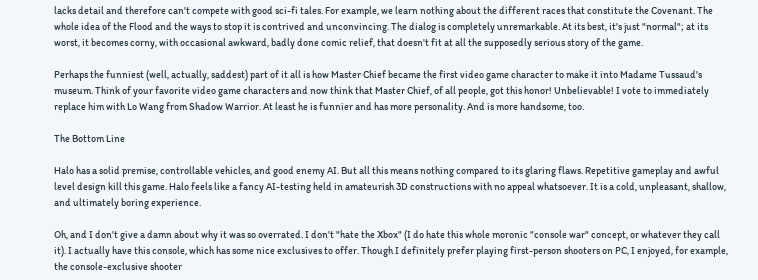lacks detail and therefore can't compete with good sci-fi tales. For example, we learn nothing about the different races that constitute the Covenant. The whole idea of the Flood and the ways to stop it is contrived and unconvincing. The dialog is completely unremarkable. At its best, it's just "normal"; at its worst, it becomes corny, with occasional awkward, badly done comic relief, that doesn't fit at all the supposedly serious story of the game.

Perhaps the funniest (well, actually, saddest) part of it all is how Master Chief became the first video game character to make it into Madame Tussaud's museum. Think of your favorite video game characters and now think that Master Chief, of all people, got this honor! Unbelievable! I vote to immediately replace him with Lo Wang from Shadow Warrior. At least he is funnier and has more personality. And is more handsome, too.

The Bottom Line

Halo has a solid premise, controllable vehicles, and good enemy AI. But all this means nothing compared to its glaring flaws. Repetitive gameplay and awful level design kill this game. Halo feels like a fancy AI-testing held in amateurish 3D constructions with no appeal whatsoever. It is a cold, unpleasant, shallow, and ultimately boring experience.

Oh, and I don't give a damn about why it was so overrated. I don't "hate the Xbox" (I do hate this whole moronic "console war" concept, or whatever they call it). I actually have this console, which has some nice exclusives to offer. Though I definitely prefer playing first-person shooters on PC, I enjoyed, for example, the console-exclusive shooter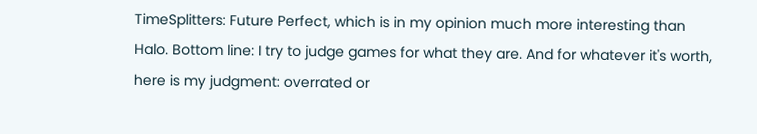TimeSplitters: Future Perfect, which is in my opinion much more interesting than Halo. Bottom line: I try to judge games for what they are. And for whatever it's worth, here is my judgment: overrated or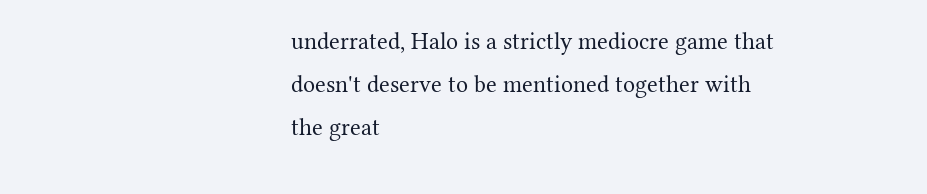underrated, Halo is a strictly mediocre game that doesn't deserve to be mentioned together with the great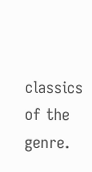classics of the genre.